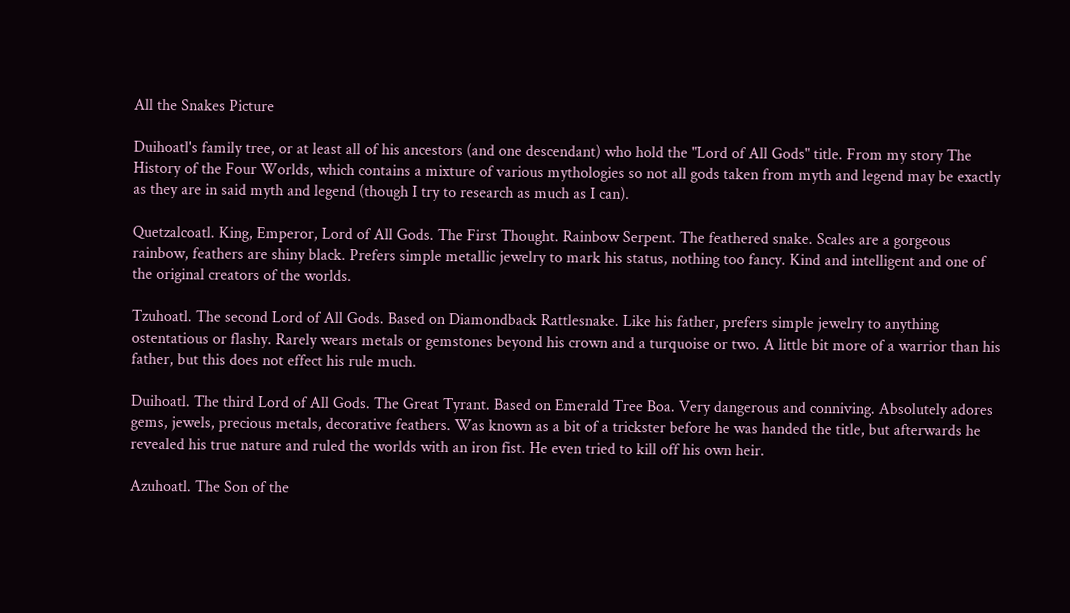All the Snakes Picture

Duihoatl's family tree, or at least all of his ancestors (and one descendant) who hold the "Lord of All Gods" title. From my story The History of the Four Worlds, which contains a mixture of various mythologies so not all gods taken from myth and legend may be exactly as they are in said myth and legend (though I try to research as much as I can).

Quetzalcoatl. King, Emperor, Lord of All Gods. The First Thought. Rainbow Serpent. The feathered snake. Scales are a gorgeous rainbow, feathers are shiny black. Prefers simple metallic jewelry to mark his status, nothing too fancy. Kind and intelligent and one of the original creators of the worlds.

Tzuhoatl. The second Lord of All Gods. Based on Diamondback Rattlesnake. Like his father, prefers simple jewelry to anything ostentatious or flashy. Rarely wears metals or gemstones beyond his crown and a turquoise or two. A little bit more of a warrior than his father, but this does not effect his rule much.

Duihoatl. The third Lord of All Gods. The Great Tyrant. Based on Emerald Tree Boa. Very dangerous and conniving. Absolutely adores gems, jewels, precious metals, decorative feathers. Was known as a bit of a trickster before he was handed the title, but afterwards he revealed his true nature and ruled the worlds with an iron fist. He even tried to kill off his own heir.

Azuhoatl. The Son of the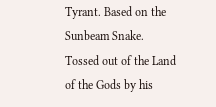Tyrant. Based on the Sunbeam Snake. Tossed out of the Land of the Gods by his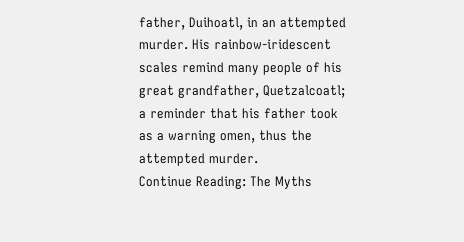father, Duihoatl, in an attempted murder. His rainbow-iridescent scales remind many people of his great grandfather, Quetzalcoatl; a reminder that his father took as a warning omen, thus the attempted murder.
Continue Reading: The Myths